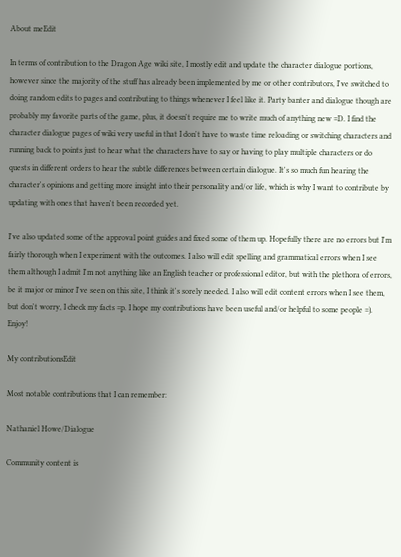About meEdit

In terms of contribution to the Dragon Age wiki site, I mostly edit and update the character dialogue portions, however since the majority of the stuff has already been implemented by me or other contributors, I've switched to doing random edits to pages and contributing to things whenever I feel like it. Party banter and dialogue though are probably my favorite parts of the game, plus, it doesn't require me to write much of anything new =D. I find the character dialogue pages of wiki very useful in that I don't have to waste time reloading or switching characters and running back to points just to hear what the characters have to say or having to play multiple characters or do quests in different orders to hear the subtle differences between certain dialogue. It's so much fun hearing the character's opinions and getting more insight into their personality and/or life, which is why I want to contribute by updating with ones that haven't been recorded yet.

I've also updated some of the approval point guides and fixed some of them up. Hopefully there are no errors but I'm fairly thorough when I experiment with the outcomes. I also will edit spelling and grammatical errors when I see them although I admit I'm not anything like an English teacher or professional editor, but with the plethora of errors, be it major or minor I've seen on this site, I think it's sorely needed. I also will edit content errors when I see them, but don't worry, I check my facts =p. I hope my contributions have been useful and/or helpful to some people =). Enjoy!

My contributionsEdit

Most notable contributions that I can remember:

Nathaniel Howe/Dialogue

Community content is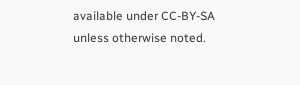available under CC-BY-SA unless otherwise noted.